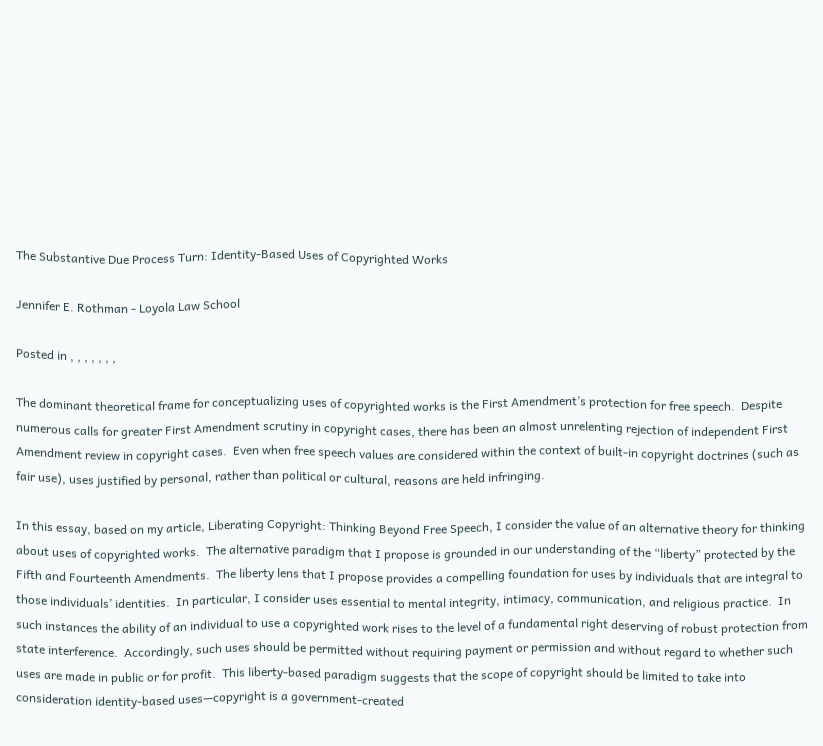The Substantive Due Process Turn: Identity-Based Uses of Copyrighted Works

Jennifer E. Rothman - Loyola Law School

Posted in , , , , , , ,

The dominant theoretical frame for conceptualizing uses of copyrighted works is the First Amendment’s protection for free speech.  Despite numerous calls for greater First Amendment scrutiny in copyright cases, there has been an almost unrelenting rejection of independent First Amendment review in copyright cases.  Even when free speech values are considered within the context of built-in copyright doctrines (such as fair use), uses justified by personal, rather than political or cultural, reasons are held infringing.

In this essay, based on my article, Liberating Copyright: Thinking Beyond Free Speech, I consider the value of an alternative theory for thinking about uses of copyrighted works.  The alternative paradigm that I propose is grounded in our understanding of the “liberty” protected by the Fifth and Fourteenth Amendments.  The liberty lens that I propose provides a compelling foundation for uses by individuals that are integral to those individuals’ identities.  In particular, I consider uses essential to mental integrity, intimacy, communication, and religious practice.  In such instances the ability of an individual to use a copyrighted work rises to the level of a fundamental right deserving of robust protection from state interference.  Accordingly, such uses should be permitted without requiring payment or permission and without regard to whether such uses are made in public or for profit.  This liberty-based paradigm suggests that the scope of copyright should be limited to take into consideration identity-based uses—copyright is a government-created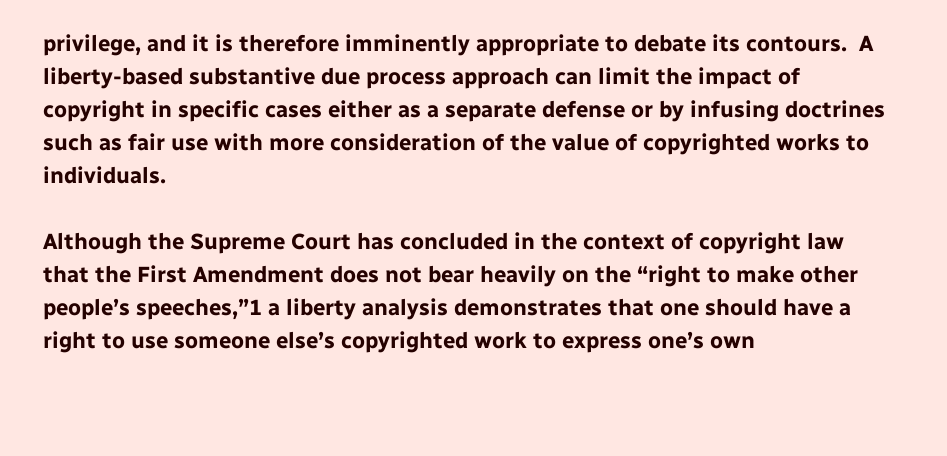privilege, and it is therefore imminently appropriate to debate its contours.  A liberty-based substantive due process approach can limit the impact of copyright in specific cases either as a separate defense or by infusing doctrines such as fair use with more consideration of the value of copyrighted works to individuals.

Although the Supreme Court has concluded in the context of copyright law that the First Amendment does not bear heavily on the “right to make other people’s speeches,”1 a liberty analysis demonstrates that one should have a right to use someone else’s copyrighted work to express one’s own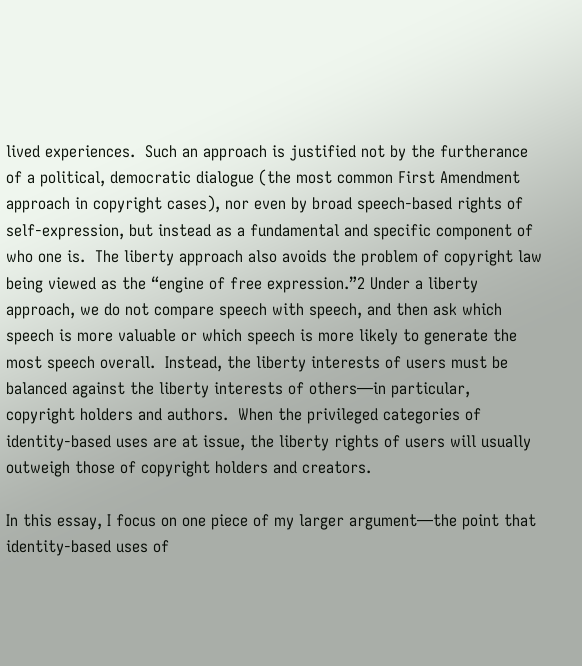lived experiences.  Such an approach is justified not by the furtherance of a political, democratic dialogue (the most common First Amendment approach in copyright cases), nor even by broad speech-based rights of self-expression, but instead as a fundamental and specific component of who one is.  The liberty approach also avoids the problem of copyright law being viewed as the “engine of free expression.”2 Under a liberty approach, we do not compare speech with speech, and then ask which speech is more valuable or which speech is more likely to generate the most speech overall.  Instead, the liberty interests of users must be balanced against the liberty interests of others—in particular, copyright holders and authors.  When the privileged categories of identity-based uses are at issue, the liberty rights of users will usually outweigh those of copyright holders and creators.

In this essay, I focus on one piece of my larger argument—the point that identity-based uses of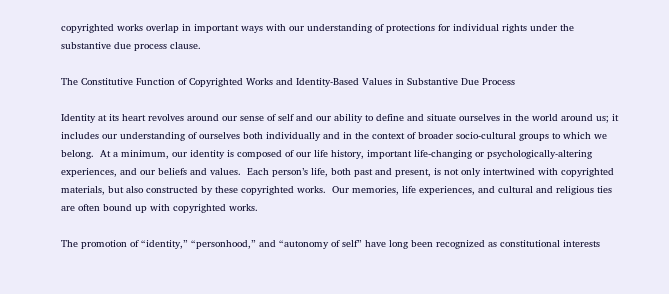copyrighted works overlap in important ways with our understanding of protections for individual rights under the substantive due process clause.

The Constitutive Function of Copyrighted Works and Identity-Based Values in Substantive Due Process

Identity at its heart revolves around our sense of self and our ability to define and situate ourselves in the world around us; it includes our understanding of ourselves both individually and in the context of broader socio-cultural groups to which we belong.  At a minimum, our identity is composed of our life history, important life-changing or psychologically-altering experiences, and our beliefs and values.  Each person’s life, both past and present, is not only intertwined with copyrighted materials, but also constructed by these copyrighted works.  Our memories, life experiences, and cultural and religious ties are often bound up with copyrighted works.

The promotion of “identity,” “personhood,” and “autonomy of self” have long been recognized as constitutional interests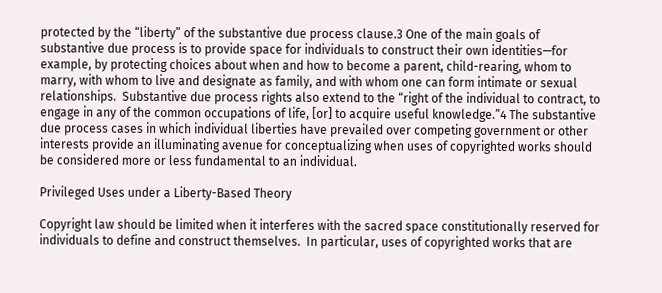protected by the “liberty” of the substantive due process clause.3 One of the main goals of substantive due process is to provide space for individuals to construct their own identities—for example, by protecting choices about when and how to become a parent, child-rearing, whom to marry, with whom to live and designate as family, and with whom one can form intimate or sexual relationships.  Substantive due process rights also extend to the “right of the individual to contract, to engage in any of the common occupations of life, [or] to acquire useful knowledge.”4 The substantive due process cases in which individual liberties have prevailed over competing government or other interests provide an illuminating avenue for conceptualizing when uses of copyrighted works should be considered more or less fundamental to an individual.

Privileged Uses under a Liberty-Based Theory

Copyright law should be limited when it interferes with the sacred space constitutionally reserved for individuals to define and construct themselves.  In particular, uses of copyrighted works that are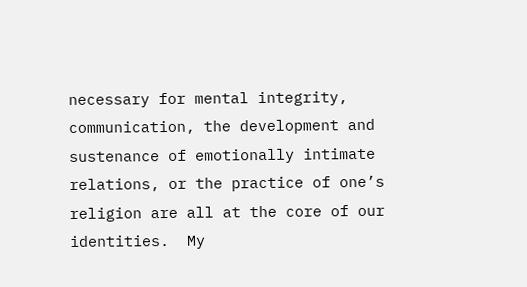necessary for mental integrity, communication, the development and sustenance of emotionally intimate relations, or the practice of one’s religion are all at the core of our identities.  My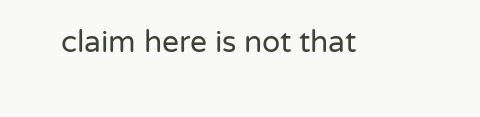claim here is not that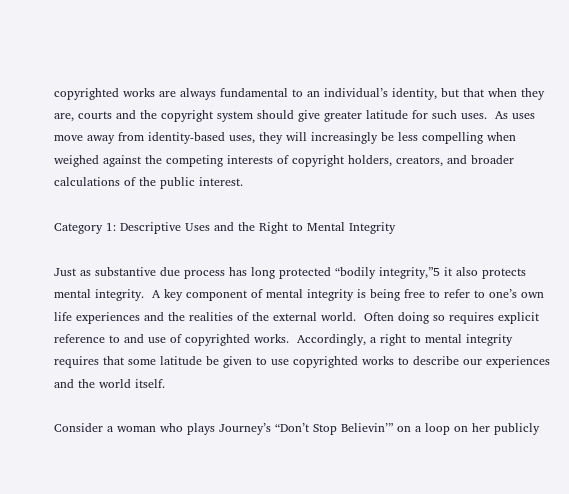copyrighted works are always fundamental to an individual’s identity, but that when they are, courts and the copyright system should give greater latitude for such uses.  As uses move away from identity-based uses, they will increasingly be less compelling when weighed against the competing interests of copyright holders, creators, and broader calculations of the public interest.

Category 1: Descriptive Uses and the Right to Mental Integrity

Just as substantive due process has long protected “bodily integrity,”5 it also protects mental integrity.  A key component of mental integrity is being free to refer to one’s own life experiences and the realities of the external world.  Often doing so requires explicit reference to and use of copyrighted works.  Accordingly, a right to mental integrity requires that some latitude be given to use copyrighted works to describe our experiences and the world itself.

Consider a woman who plays Journey’s “Don’t Stop Believin’” on a loop on her publicly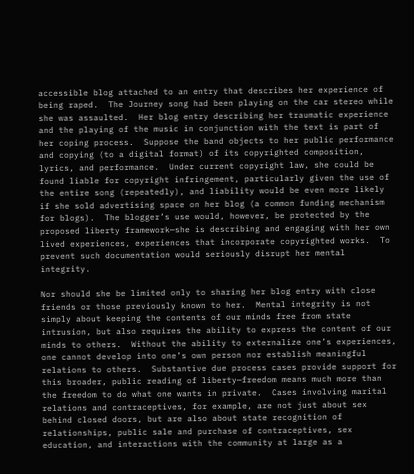accessible blog attached to an entry that describes her experience of being raped.  The Journey song had been playing on the car stereo while she was assaulted.  Her blog entry describing her traumatic experience and the playing of the music in conjunction with the text is part of her coping process.  Suppose the band objects to her public performance and copying (to a digital format) of its copyrighted composition, lyrics, and performance.  Under current copyright law, she could be found liable for copyright infringement, particularly given the use of the entire song (repeatedly), and liability would be even more likely if she sold advertising space on her blog (a common funding mechanism for blogs).  The blogger’s use would, however, be protected by the proposed liberty framework—she is describing and engaging with her own lived experiences, experiences that incorporate copyrighted works.  To prevent such documentation would seriously disrupt her mental integrity.

Nor should she be limited only to sharing her blog entry with close friends or those previously known to her.  Mental integrity is not simply about keeping the contents of our minds free from state intrusion, but also requires the ability to express the content of our minds to others.  Without the ability to externalize one’s experiences, one cannot develop into one’s own person nor establish meaningful relations to others.  Substantive due process cases provide support for this broader, public reading of liberty—freedom means much more than the freedom to do what one wants in private.  Cases involving marital relations and contraceptives, for example, are not just about sex behind closed doors, but are also about state recognition of relationships, public sale and purchase of contraceptives, sex education, and interactions with the community at large as a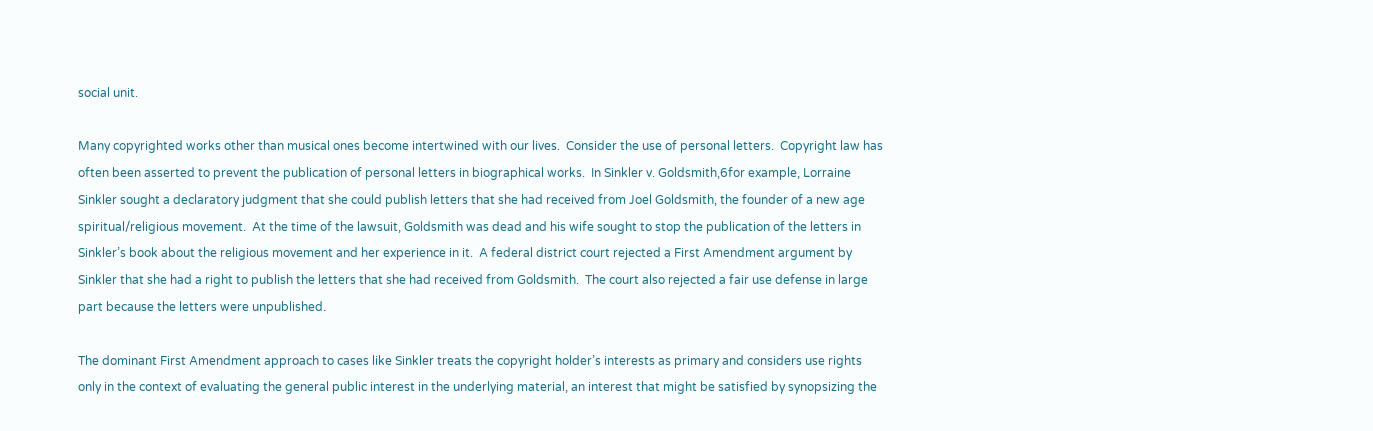social unit.

Many copyrighted works other than musical ones become intertwined with our lives.  Consider the use of personal letters.  Copyright law has often been asserted to prevent the publication of personal letters in biographical works.  In Sinkler v. Goldsmith,6for example, Lorraine Sinkler sought a declaratory judgment that she could publish letters that she had received from Joel Goldsmith, the founder of a new age spiritual/religious movement.  At the time of the lawsuit, Goldsmith was dead and his wife sought to stop the publication of the letters in Sinkler’s book about the religious movement and her experience in it.  A federal district court rejected a First Amendment argument by Sinkler that she had a right to publish the letters that she had received from Goldsmith.  The court also rejected a fair use defense in large part because the letters were unpublished.

The dominant First Amendment approach to cases like Sinkler treats the copyright holder’s interests as primary and considers use rights only in the context of evaluating the general public interest in the underlying material, an interest that might be satisfied by synopsizing the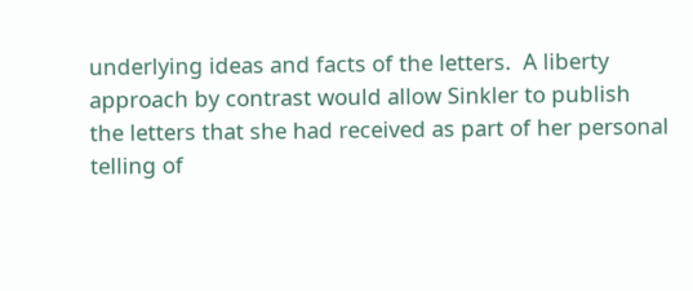underlying ideas and facts of the letters.  A liberty approach by contrast would allow Sinkler to publish the letters that she had received as part of her personal telling of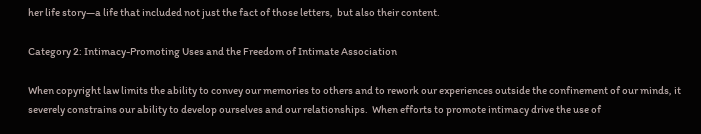her life story—a life that included not just the fact of those letters,  but also their content.

Category 2: Intimacy-Promoting Uses and the Freedom of Intimate Association

When copyright law limits the ability to convey our memories to others and to rework our experiences outside the confinement of our minds, it severely constrains our ability to develop ourselves and our relationships.  When efforts to promote intimacy drive the use of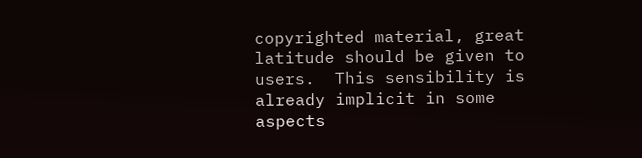copyrighted material, great latitude should be given to users.  This sensibility is already implicit in some aspects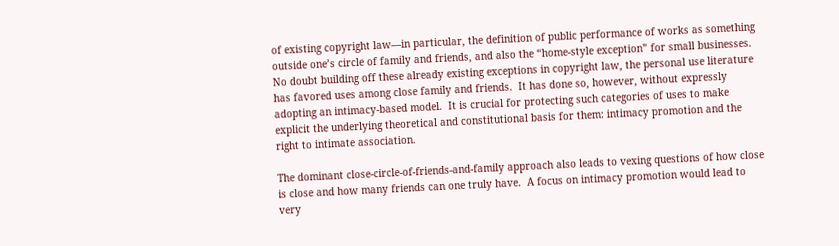of existing copyright law—in particular, the definition of public performance of works as something outside one’s circle of family and friends, and also the “home-style exception” for small businesses.  No doubt building off these already existing exceptions in copyright law, the personal use literature has favored uses among close family and friends.  It has done so, however, without expressly adopting an intimacy-based model.  It is crucial for protecting such categories of uses to make explicit the underlying theoretical and constitutional basis for them: intimacy promotion and the right to intimate association.

The dominant close-circle-of-friends-and-family approach also leads to vexing questions of how close is close and how many friends can one truly have.  A focus on intimacy promotion would lead to very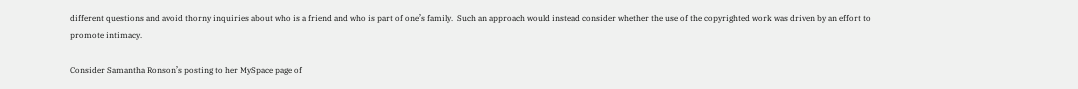different questions and avoid thorny inquiries about who is a friend and who is part of one’s family.  Such an approach would instead consider whether the use of the copyrighted work was driven by an effort to promote intimacy.

Consider Samantha Ronson’s posting to her MySpace page of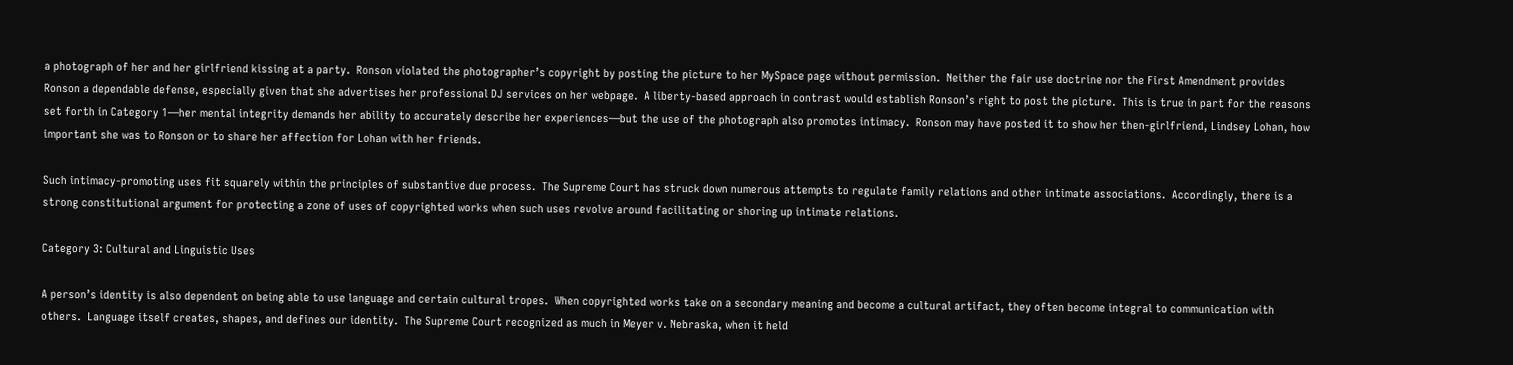a photograph of her and her girlfriend kissing at a party.  Ronson violated the photographer’s copyright by posting the picture to her MySpace page without permission.  Neither the fair use doctrine nor the First Amendment provides Ronson a dependable defense, especially given that she advertises her professional DJ services on her webpage.  A liberty-based approach in contrast would establish Ronson’s right to post the picture.  This is true in part for the reasons set forth in Category 1—her mental integrity demands her ability to accurately describe her experiences—but the use of the photograph also promotes intimacy.  Ronson may have posted it to show her then-girlfriend, Lindsey Lohan, how important she was to Ronson or to share her affection for Lohan with her friends.

Such intimacy-promoting uses fit squarely within the principles of substantive due process.  The Supreme Court has struck down numerous attempts to regulate family relations and other intimate associations.  Accordingly, there is a strong constitutional argument for protecting a zone of uses of copyrighted works when such uses revolve around facilitating or shoring up intimate relations.

Category 3: Cultural and Linguistic Uses

A person’s identity is also dependent on being able to use language and certain cultural tropes.  When copyrighted works take on a secondary meaning and become a cultural artifact, they often become integral to communication with others.  Language itself creates, shapes, and defines our identity.  The Supreme Court recognized as much in Meyer v. Nebraska, when it held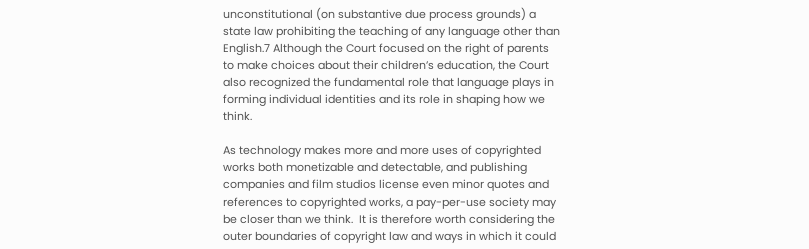unconstitutional (on substantive due process grounds) a state law prohibiting the teaching of any language other than English.7 Although the Court focused on the right of parents to make choices about their children’s education, the Court also recognized the fundamental role that language plays in forming individual identities and its role in shaping how we think.

As technology makes more and more uses of copyrighted works both monetizable and detectable, and publishing companies and film studios license even minor quotes and references to copyrighted works, a pay-per-use society may be closer than we think.  It is therefore worth considering the outer boundaries of copyright law and ways in which it could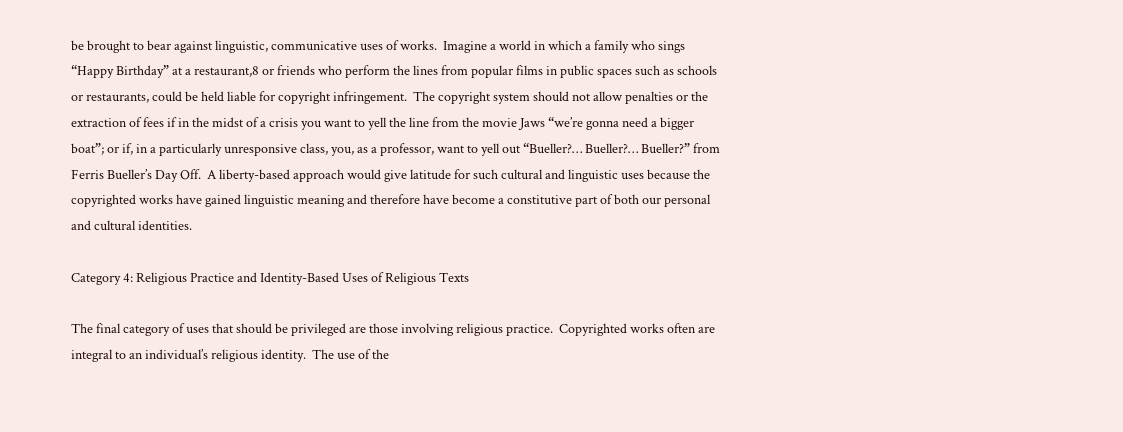be brought to bear against linguistic, communicative uses of works.  Imagine a world in which a family who sings “Happy Birthday” at a restaurant,8 or friends who perform the lines from popular films in public spaces such as schools or restaurants, could be held liable for copyright infringement.  The copyright system should not allow penalties or the extraction of fees if in the midst of a crisis you want to yell the line from the movie Jaws “we’re gonna need a bigger boat”; or if, in a particularly unresponsive class, you, as a professor, want to yell out “Bueller?… Bueller?… Bueller?” from Ferris Bueller’s Day Off.  A liberty-based approach would give latitude for such cultural and linguistic uses because the copyrighted works have gained linguistic meaning and therefore have become a constitutive part of both our personal and cultural identities.

Category 4: Religious Practice and Identity-Based Uses of Religious Texts

The final category of uses that should be privileged are those involving religious practice.  Copyrighted works often are integral to an individual’s religious identity.  The use of the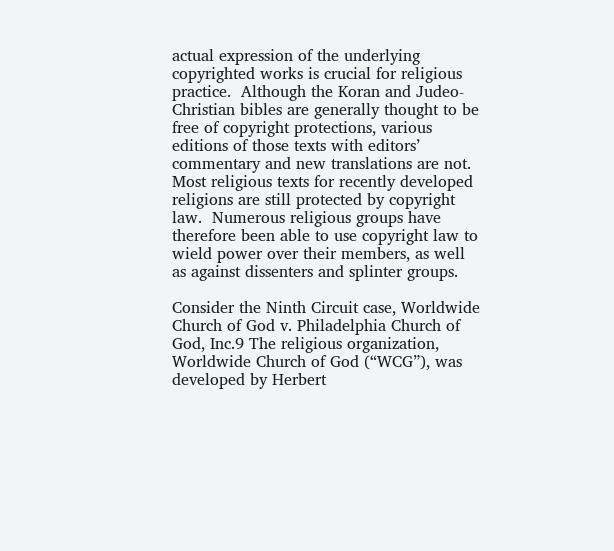actual expression of the underlying copyrighted works is crucial for religious practice.  Although the Koran and Judeo-Christian bibles are generally thought to be free of copyright protections, various editions of those texts with editors’ commentary and new translations are not.  Most religious texts for recently developed religions are still protected by copyright law.  Numerous religious groups have therefore been able to use copyright law to wield power over their members, as well as against dissenters and splinter groups.

Consider the Ninth Circuit case, Worldwide Church of God v. Philadelphia Church of God, Inc.9 The religious organization, Worldwide Church of God (“WCG”), was developed by Herbert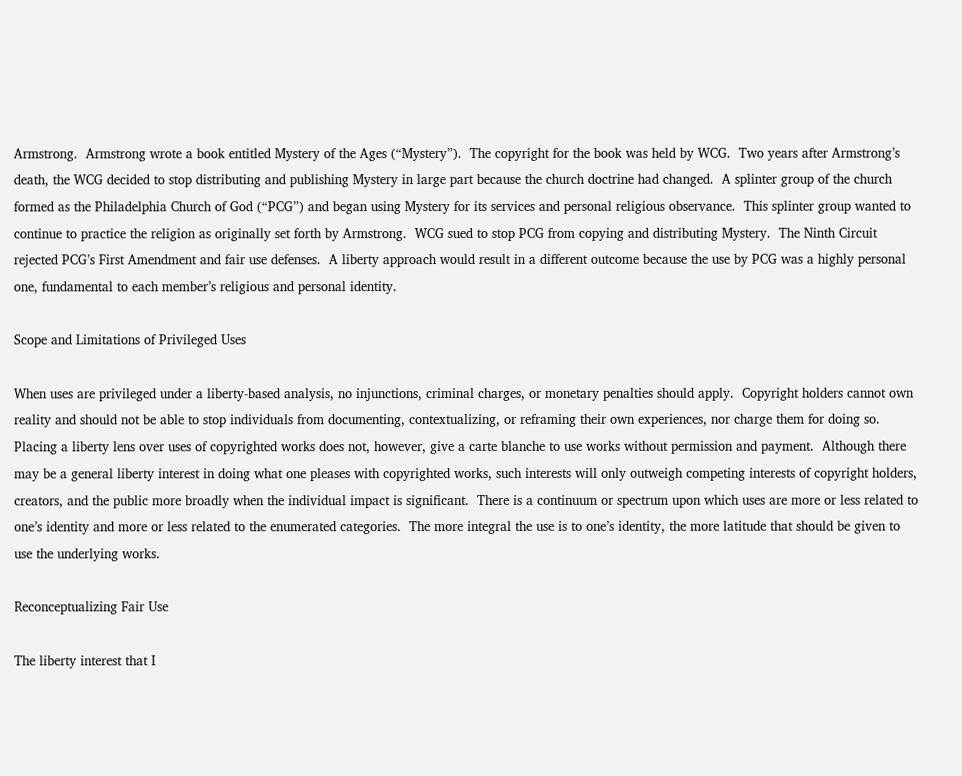Armstrong.  Armstrong wrote a book entitled Mystery of the Ages (“Mystery”).  The copyright for the book was held by WCG.  Two years after Armstrong’s death, the WCG decided to stop distributing and publishing Mystery in large part because the church doctrine had changed.  A splinter group of the church formed as the Philadelphia Church of God (“PCG”) and began using Mystery for its services and personal religious observance.  This splinter group wanted to continue to practice the religion as originally set forth by Armstrong.  WCG sued to stop PCG from copying and distributing Mystery.  The Ninth Circuit rejected PCG’s First Amendment and fair use defenses.  A liberty approach would result in a different outcome because the use by PCG was a highly personal one, fundamental to each member’s religious and personal identity.

Scope and Limitations of Privileged Uses

When uses are privileged under a liberty-based analysis, no injunctions, criminal charges, or monetary penalties should apply.  Copyright holders cannot own reality and should not be able to stop individuals from documenting, contextualizing, or reframing their own experiences, nor charge them for doing so.  Placing a liberty lens over uses of copyrighted works does not, however, give a carte blanche to use works without permission and payment.  Although there may be a general liberty interest in doing what one pleases with copyrighted works, such interests will only outweigh competing interests of copyright holders, creators, and the public more broadly when the individual impact is significant.  There is a continuum or spectrum upon which uses are more or less related to one’s identity and more or less related to the enumerated categories.  The more integral the use is to one’s identity, the more latitude that should be given to use the underlying works.

Reconceptualizing Fair Use

The liberty interest that I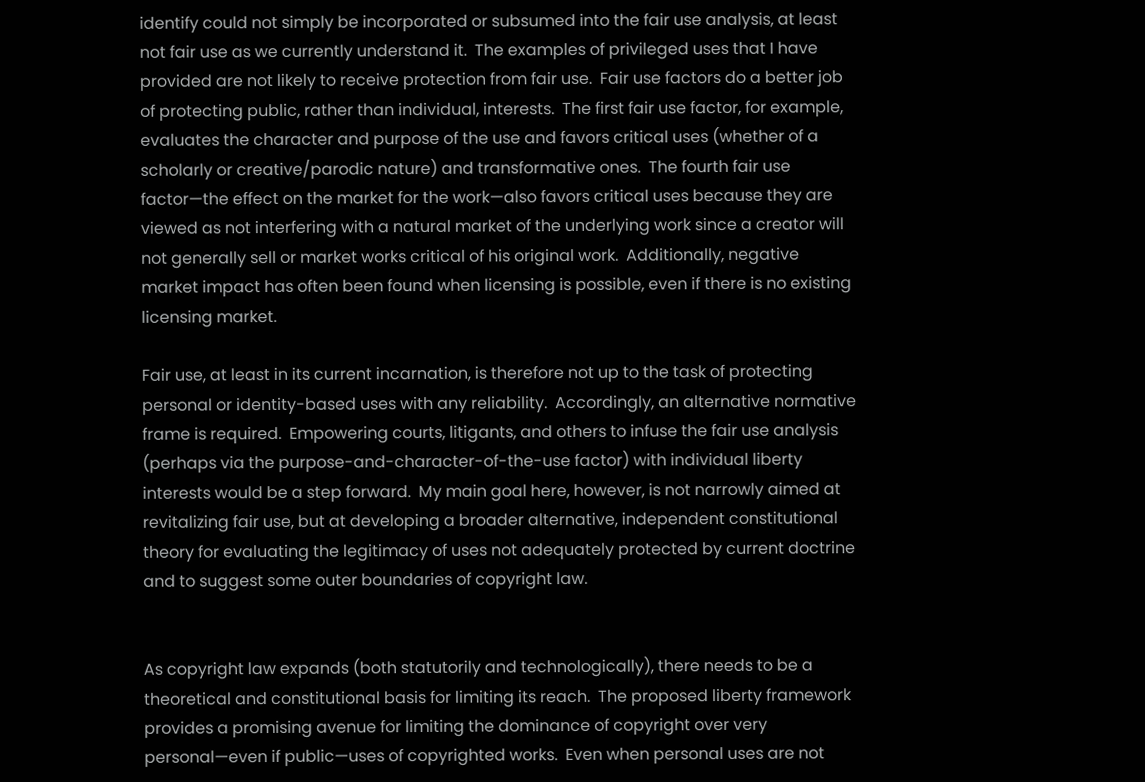identify could not simply be incorporated or subsumed into the fair use analysis, at least not fair use as we currently understand it.  The examples of privileged uses that I have provided are not likely to receive protection from fair use.  Fair use factors do a better job of protecting public, rather than individual, interests.  The first fair use factor, for example, evaluates the character and purpose of the use and favors critical uses (whether of a scholarly or creative/parodic nature) and transformative ones.  The fourth fair use factor—the effect on the market for the work—also favors critical uses because they are viewed as not interfering with a natural market of the underlying work since a creator will not generally sell or market works critical of his original work.  Additionally, negative market impact has often been found when licensing is possible, even if there is no existing licensing market.

Fair use, at least in its current incarnation, is therefore not up to the task of protecting personal or identity-based uses with any reliability.  Accordingly, an alternative normative frame is required.  Empowering courts, litigants, and others to infuse the fair use analysis (perhaps via the purpose-and-character-of-the-use factor) with individual liberty interests would be a step forward.  My main goal here, however, is not narrowly aimed at revitalizing fair use, but at developing a broader alternative, independent constitutional theory for evaluating the legitimacy of uses not adequately protected by current doctrine and to suggest some outer boundaries of copyright law.


As copyright law expands (both statutorily and technologically), there needs to be a theoretical and constitutional basis for limiting its reach.  The proposed liberty framework provides a promising avenue for limiting the dominance of copyright over very personal—even if public—uses of copyrighted works.  Even when personal uses are not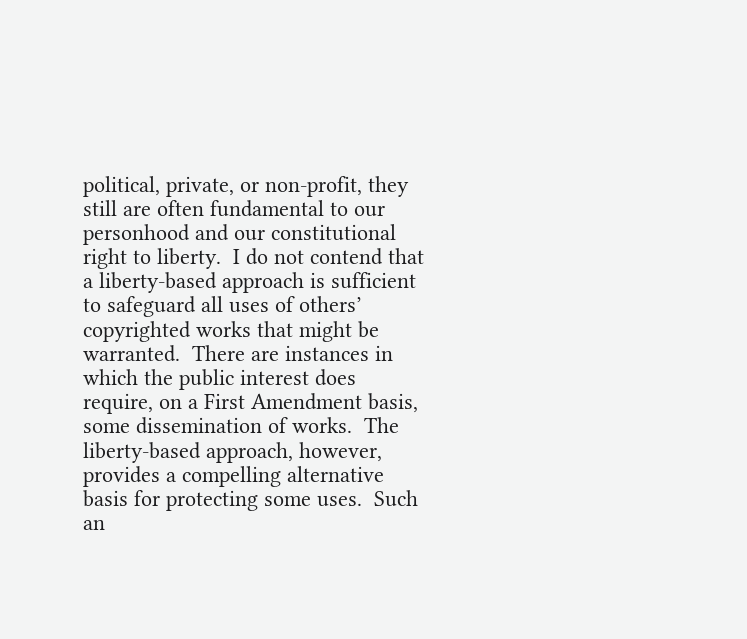political, private, or non-profit, they still are often fundamental to our personhood and our constitutional right to liberty.  I do not contend that a liberty-based approach is sufficient to safeguard all uses of others’ copyrighted works that might be warranted.  There are instances in which the public interest does require, on a First Amendment basis, some dissemination of works.  The liberty-based approach, however, provides a compelling alternative basis for protecting some uses.  Such an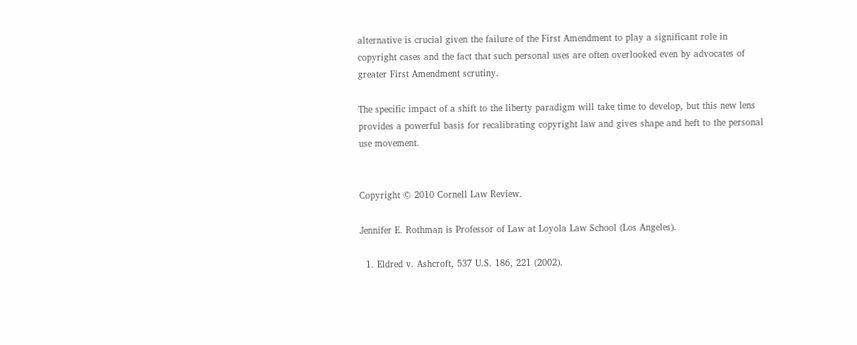alternative is crucial given the failure of the First Amendment to play a significant role in copyright cases and the fact that such personal uses are often overlooked even by advocates of greater First Amendment scrutiny.

The specific impact of a shift to the liberty paradigm will take time to develop, but this new lens provides a powerful basis for recalibrating copyright law and gives shape and heft to the personal use movement.


Copyright © 2010 Cornell Law Review.

Jennifer E. Rothman is Professor of Law at Loyola Law School (Los Angeles).

  1. Eldred v. Ashcroft, 537 U.S. 186, 221 (2002).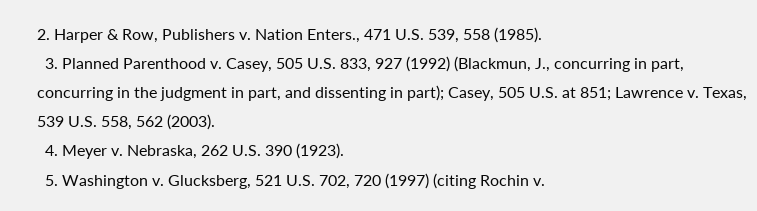2. Harper & Row, Publishers v. Nation Enters., 471 U.S. 539, 558 (1985).
  3. Planned Parenthood v. Casey, 505 U.S. 833, 927 (1992) (Blackmun, J., concurring in part, concurring in the judgment in part, and dissenting in part); Casey, 505 U.S. at 851; Lawrence v. Texas, 539 U.S. 558, 562 (2003).
  4. Meyer v. Nebraska, 262 U.S. 390 (1923).
  5. Washington v. Glucksberg, 521 U.S. 702, 720 (1997) (citing Rochin v.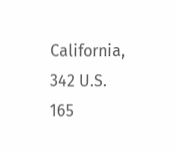California, 342 U.S. 165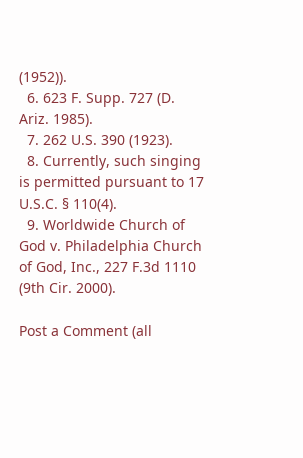(1952)).
  6. 623 F. Supp. 727 (D. Ariz. 1985).
  7. 262 U.S. 390 (1923).
  8. Currently, such singing is permitted pursuant to 17 U.S.C. § 110(4).
  9. Worldwide Church of God v. Philadelphia Church of God, Inc., 227 F.3d 1110 (9th Cir. 2000).

Post a Comment (all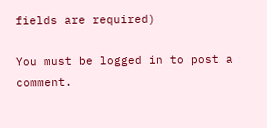fields are required)

You must be logged in to post a comment.